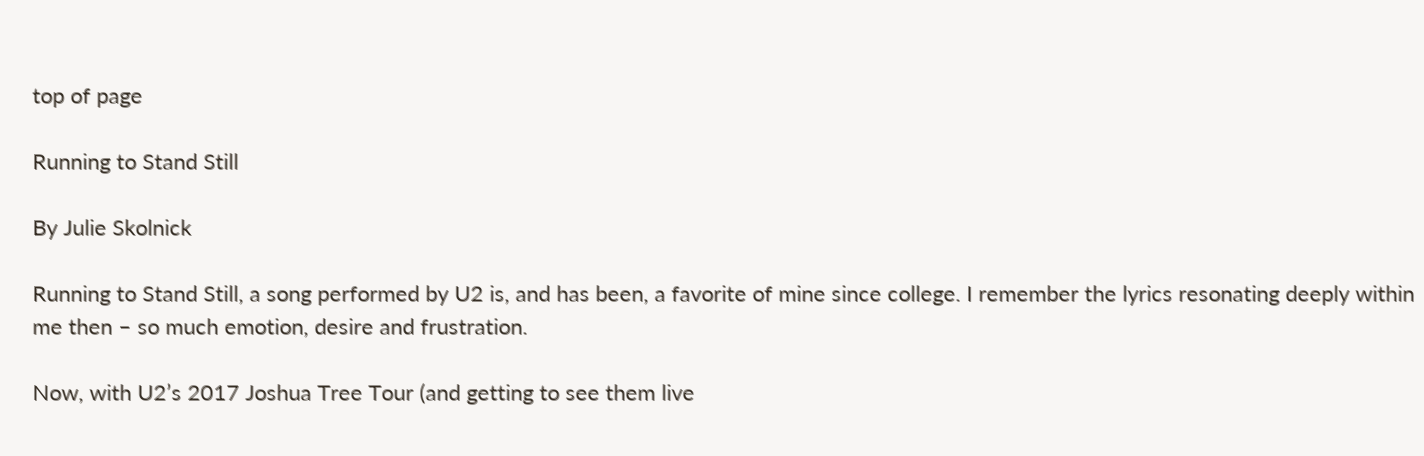top of page

Running to Stand Still

By Julie Skolnick

Running to Stand Still, a song performed by U2 is, and has been, a favorite of mine since college. I remember the lyrics resonating deeply within me then – so much emotion, desire and frustration.

Now, with U2’s 2017 Joshua Tree Tour (and getting to see them live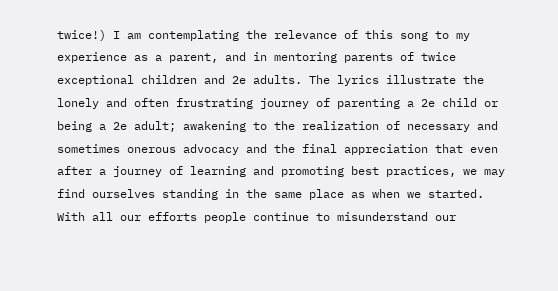twice!) I am contemplating the relevance of this song to my experience as a parent, and in mentoring parents of twice exceptional children and 2e adults. The lyrics illustrate the lonely and often frustrating journey of parenting a 2e child or being a 2e adult; awakening to the realization of necessary and sometimes onerous advocacy and the final appreciation that even after a journey of learning and promoting best practices, we may find ourselves standing in the same place as when we started. With all our efforts people continue to misunderstand our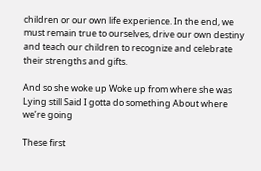children or our own life experience. In the end, we must remain true to ourselves, drive our own destiny and teach our children to recognize and celebrate their strengths and gifts.

And so she woke up Woke up from where she was Lying still Said I gotta do something About where we’re going

These first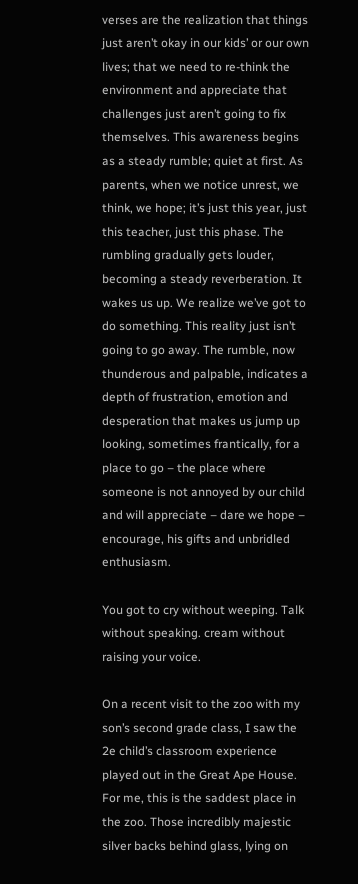verses are the realization that things just aren’t okay in our kids’ or our own lives; that we need to re-think the environment and appreciate that challenges just aren’t going to fix themselves. This awareness begins as a steady rumble; quiet at first. As parents, when we notice unrest, we think, we hope; it’s just this year, just this teacher, just this phase. The rumbling gradually gets louder, becoming a steady reverberation. It wakes us up. We realize we’ve got to do something. This reality just isn’t going to go away. The rumble, now thunderous and palpable, indicates a depth of frustration, emotion and desperation that makes us jump up looking, sometimes frantically, for a place to go – the place where someone is not annoyed by our child and will appreciate – dare we hope – encourage, his gifts and unbridled enthusiasm.

You got to cry without weeping. Talk without speaking. cream without raising your voice.

On a recent visit to the zoo with my son’s second grade class, I saw the 2e child’s classroom experience played out in the Great Ape House. For me, this is the saddest place in the zoo. Those incredibly majestic silver backs behind glass, lying on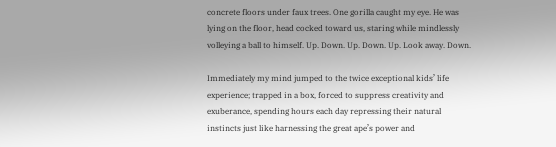concrete floors under faux trees. One gorilla caught my eye. He was lying on the floor, head cocked toward us, staring while mindlessly volleying a ball to himself. Up. Down. Up. Down. Up. Look away. Down.

Immediately my mind jumped to the twice exceptional kids’ life experience; trapped in a box, forced to suppress creativity and exuberance, spending hours each day repressing their natural instincts just like harnessing the great ape’s power and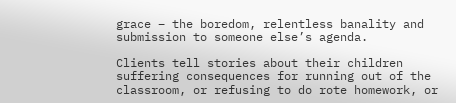grace – the boredom, relentless banality and submission to someone else’s agenda.

Clients tell stories about their children suffering consequences for running out of the classroom, or refusing to do rote homework, or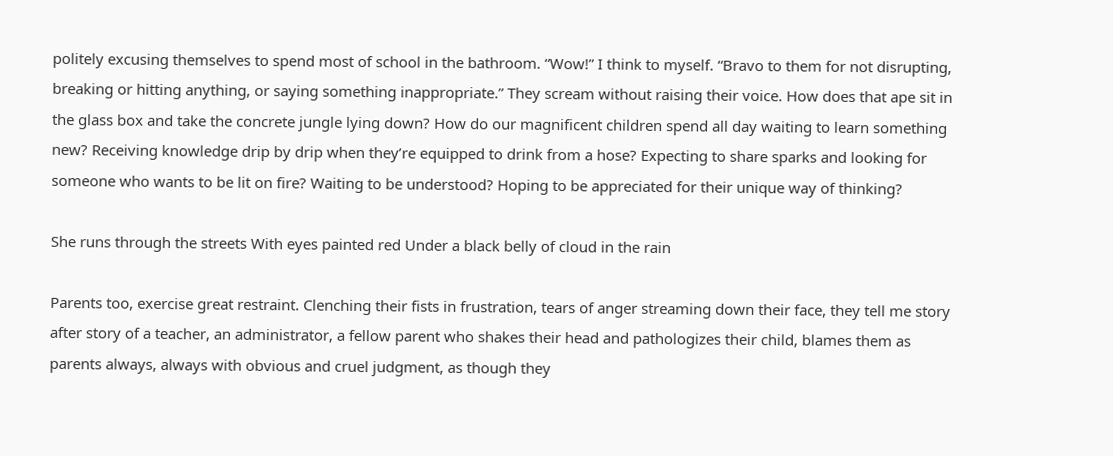politely excusing themselves to spend most of school in the bathroom. “Wow!” I think to myself. “Bravo to them for not disrupting, breaking or hitting anything, or saying something inappropriate.” They scream without raising their voice. How does that ape sit in the glass box and take the concrete jungle lying down? How do our magnificent children spend all day waiting to learn something new? Receiving knowledge drip by drip when they’re equipped to drink from a hose? Expecting to share sparks and looking for someone who wants to be lit on fire? Waiting to be understood? Hoping to be appreciated for their unique way of thinking?

She runs through the streets With eyes painted red Under a black belly of cloud in the rain

Parents too, exercise great restraint. Clenching their fists in frustration, tears of anger streaming down their face, they tell me story after story of a teacher, an administrator, a fellow parent who shakes their head and pathologizes their child, blames them as parents always, always with obvious and cruel judgment, as though they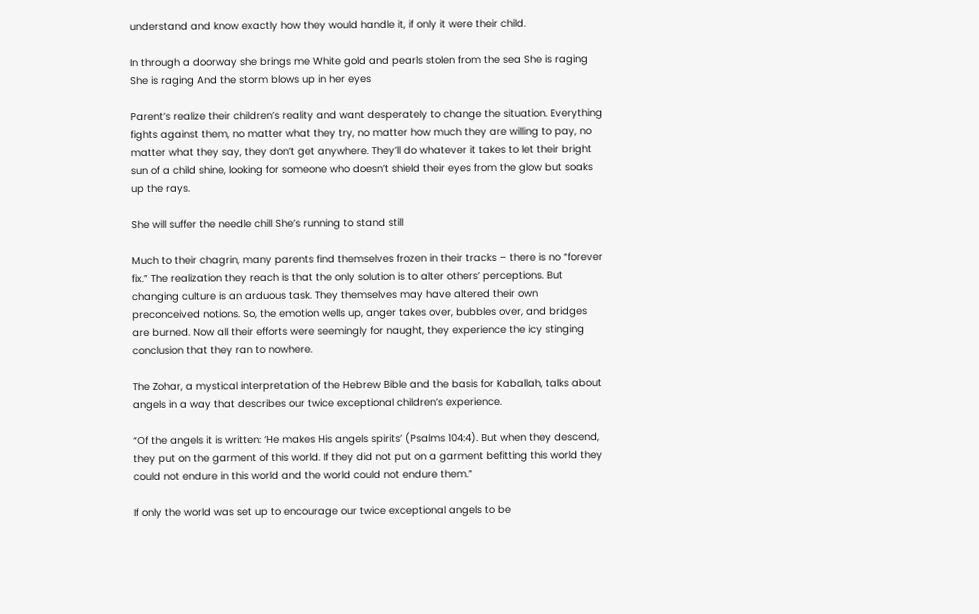understand and know exactly how they would handle it, if only it were their child.

In through a doorway she brings me White gold and pearls stolen from the sea She is raging She is raging And the storm blows up in her eyes

Parent’s realize their children’s reality and want desperately to change the situation. Everything fights against them, no matter what they try, no matter how much they are willing to pay, no matter what they say, they don’t get anywhere. They’ll do whatever it takes to let their bright sun of a child shine, looking for someone who doesn’t shield their eyes from the glow but soaks up the rays.

She will suffer the needle chill She’s running to stand still

Much to their chagrin, many parents find themselves frozen in their tracks – there is no “forever fix.” The realization they reach is that the only solution is to alter others’ perceptions. But changing culture is an arduous task. They themselves may have altered their own preconceived notions. So, the emotion wells up, anger takes over, bubbles over, and bridges are burned. Now all their efforts were seemingly for naught, they experience the icy stinging conclusion that they ran to nowhere.

The Zohar, a mystical interpretation of the Hebrew Bible and the basis for Kaballah, talks about angels in a way that describes our twice exceptional children’s experience.

“Of the angels it is written: ‘He makes His angels spirits’ (Psalms 104:4). But when they descend, they put on the garment of this world. If they did not put on a garment befitting this world they could not endure in this world and the world could not endure them.”

If only the world was set up to encourage our twice exceptional angels to be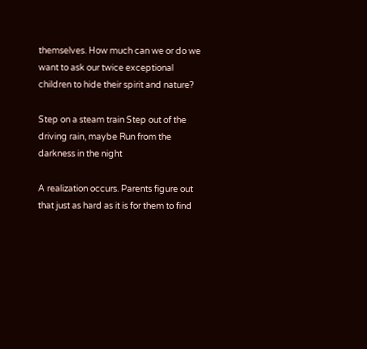themselves. How much can we or do we want to ask our twice exceptional children to hide their spirit and nature?

Step on a steam train Step out of the driving rain, maybe Run from the darkness in the night

A realization occurs. Parents figure out that just as hard as it is for them to find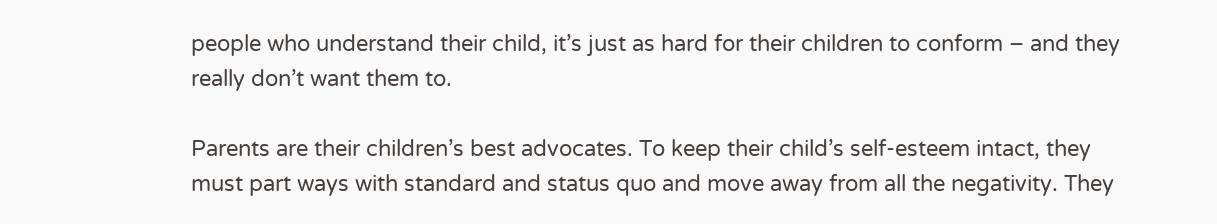people who understand their child, it’s just as hard for their children to conform – and they really don’t want them to.

Parents are their children’s best advocates. To keep their child’s self-esteem intact, they must part ways with standard and status quo and move away from all the negativity. They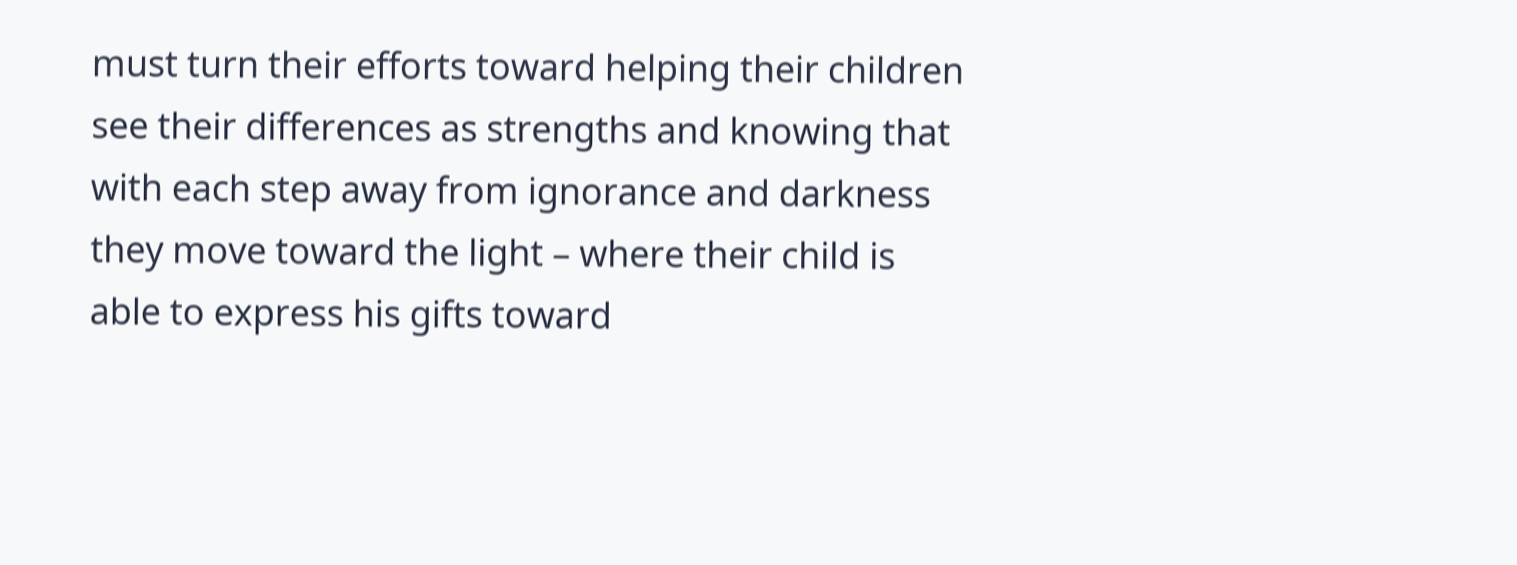must turn their efforts toward helping their children see their differences as strengths and knowing that with each step away from ignorance and darkness they move toward the light – where their child is able to express his gifts toward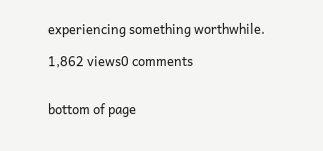experiencing something worthwhile.

1,862 views0 comments


bottom of page